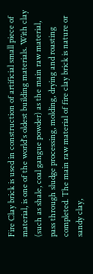Fire Clay brick is used in construction of artificial small piece of material, is one of the world's oldest building materials. With clay (such as shale, coal gangue powder) as the main raw material, pass through sludge processing, molding, drying and roasting completed. The main raw material of fire clay brick is nature or sandy clay,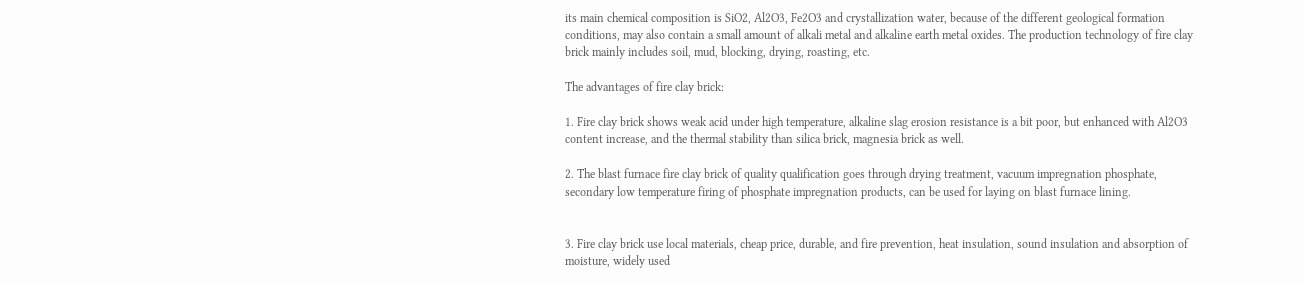its main chemical composition is SiO2, Al2O3, Fe2O3 and crystallization water, because of the different geological formation conditions, may also contain a small amount of alkali metal and alkaline earth metal oxides. The production technology of fire clay brick mainly includes soil, mud, blocking, drying, roasting, etc.

The advantages of fire clay brick:

1. Fire clay brick shows weak acid under high temperature, alkaline slag erosion resistance is a bit poor, but enhanced with Al2O3 content increase, and the thermal stability than silica brick, magnesia brick as well.

2. The blast furnace fire clay brick of quality qualification goes through drying treatment, vacuum impregnation phosphate, secondary low temperature firing of phosphate impregnation products, can be used for laying on blast furnace lining.


3. Fire clay brick use local materials, cheap price, durable, and fire prevention, heat insulation, sound insulation and absorption of moisture, widely used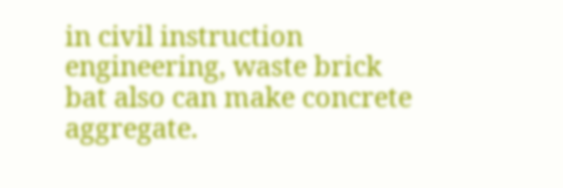in civil instruction engineering, waste brick bat also can make concrete aggregate.